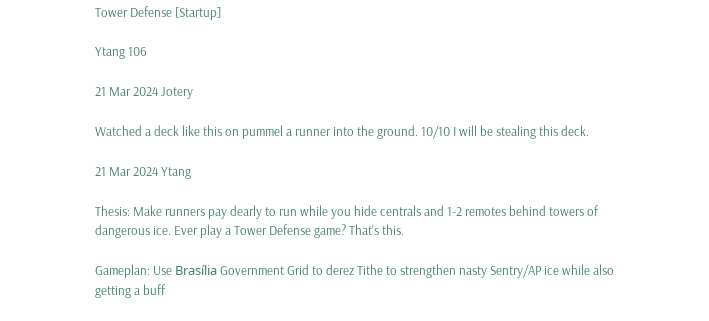Tower Defense [Startup]

Ytang 106

21 Mar 2024 Jotery

Watched a deck like this on pummel a runner into the ground. 10/10 I will be stealing this deck.

21 Mar 2024 Ytang

Thesis: Make runners pay dearly to run while you hide centrals and 1-2 remotes behind towers of dangerous ice. Ever play a Tower Defense game? That's this.

Gameplan: Use Brasília Government Grid to derez Tithe to strengthen nasty Sentry/AP ice while also getting a buff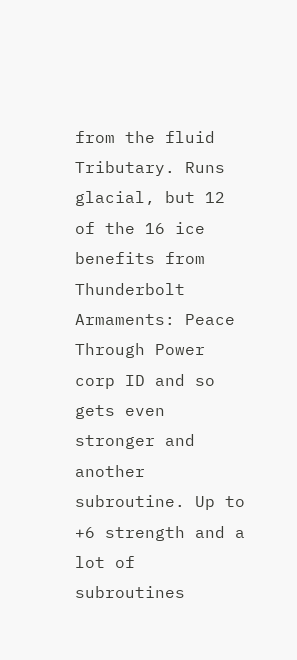from the fluid Tributary. Runs glacial, but 12 of the 16 ice benefits from Thunderbolt Armaments: Peace Through Power corp ID and so gets even stronger and another subroutine. Up to +6 strength and a lot of subroutines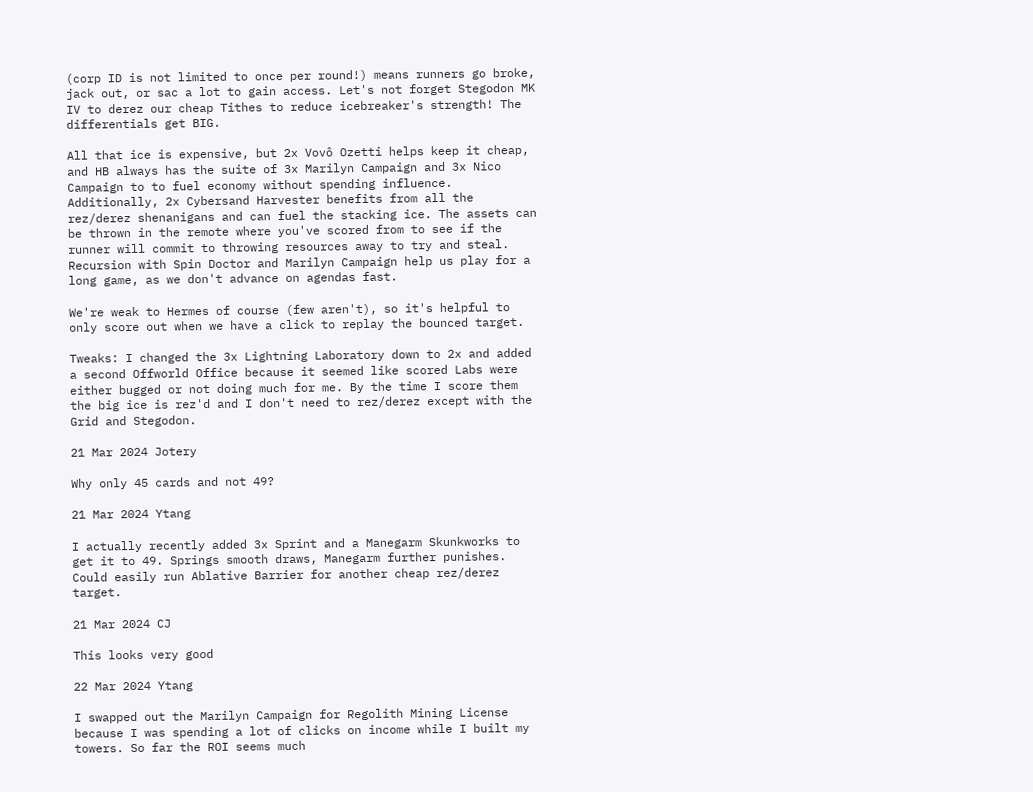(corp ID is not limited to once per round!) means runners go broke, jack out, or sac a lot to gain access. Let's not forget Stegodon MK IV to derez our cheap Tithes to reduce icebreaker's strength! The differentials get BIG.

All that ice is expensive, but 2x Vovô Ozetti helps keep it cheap, and HB always has the suite of 3x Marilyn Campaign and 3x Nico Campaign to to fuel economy without spending influence. Additionally, 2x Cybersand Harvester benefits from all the rez/derez shenanigans and can fuel the stacking ice. The assets can be thrown in the remote where you've scored from to see if the runner will commit to throwing resources away to try and steal. Recursion with Spin Doctor and Marilyn Campaign help us play for a long game, as we don't advance on agendas fast.

We're weak to Hermes of course (few aren't), so it's helpful to only score out when we have a click to replay the bounced target.

Tweaks: I changed the 3x Lightning Laboratory down to 2x and added a second Offworld Office because it seemed like scored Labs were either bugged or not doing much for me. By the time I score them the big ice is rez'd and I don't need to rez/derez except with the Grid and Stegodon.

21 Mar 2024 Jotery

Why only 45 cards and not 49?

21 Mar 2024 Ytang

I actually recently added 3x Sprint and a Manegarm Skunkworks to get it to 49. Springs smooth draws, Manegarm further punishes. Could easily run Ablative Barrier for another cheap rez/derez target.

21 Mar 2024 CJ

This looks very good

22 Mar 2024 Ytang

I swapped out the Marilyn Campaign for Regolith Mining License because I was spending a lot of clicks on income while I built my towers. So far the ROI seems much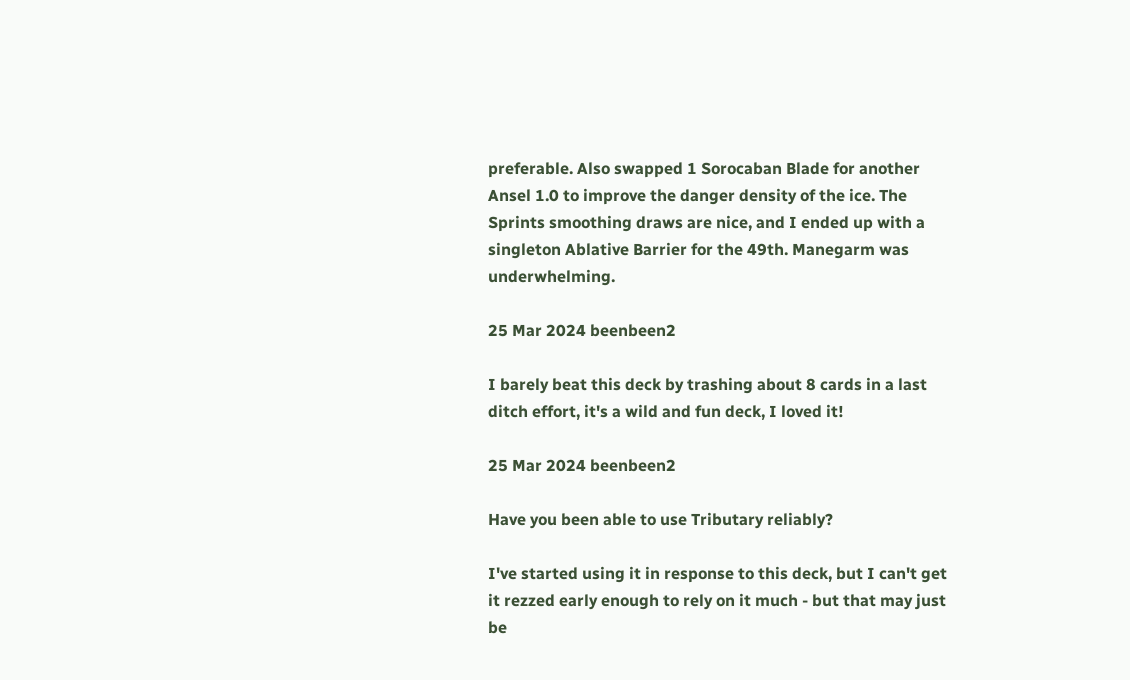preferable. Also swapped 1 Sorocaban Blade for another Ansel 1.0 to improve the danger density of the ice. The Sprints smoothing draws are nice, and I ended up with a singleton Ablative Barrier for the 49th. Manegarm was underwhelming.

25 Mar 2024 beenbeen2

I barely beat this deck by trashing about 8 cards in a last ditch effort, it's a wild and fun deck, I loved it!

25 Mar 2024 beenbeen2

Have you been able to use Tributary reliably?

I've started using it in response to this deck, but I can't get it rezzed early enough to rely on it much - but that may just be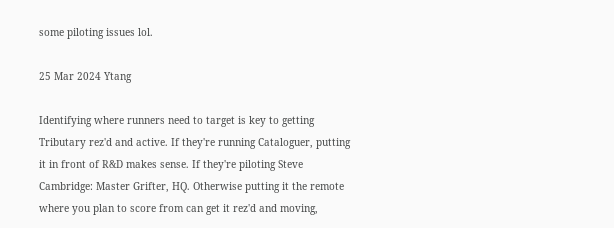some piloting issues lol.

25 Mar 2024 Ytang

Identifying where runners need to target is key to getting Tributary rez'd and active. If they're running Cataloguer, putting it in front of R&D makes sense. If they're piloting Steve Cambridge: Master Grifter, HQ. Otherwise putting it the remote where you plan to score from can get it rez'd and moving,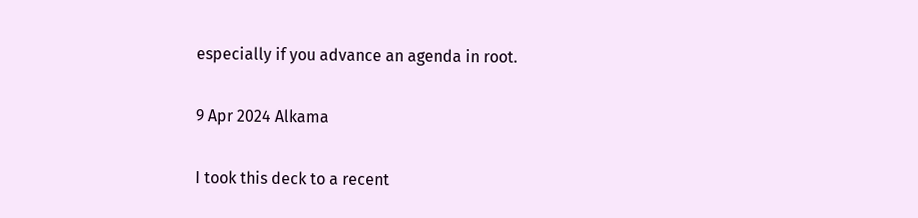especially if you advance an agenda in root.

9 Apr 2024 Alkama

I took this deck to a recent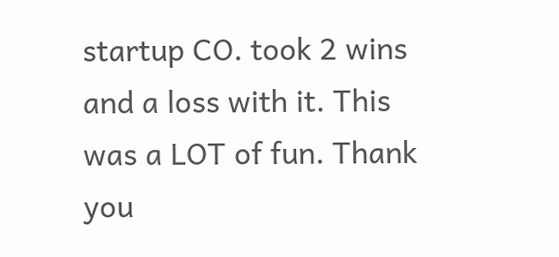startup CO. took 2 wins and a loss with it. This was a LOT of fun. Thank you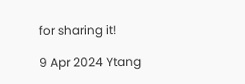for sharing it!

9 Apr 2024 Ytang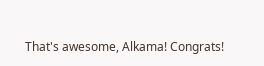That's awesome, Alkama! Congrats!